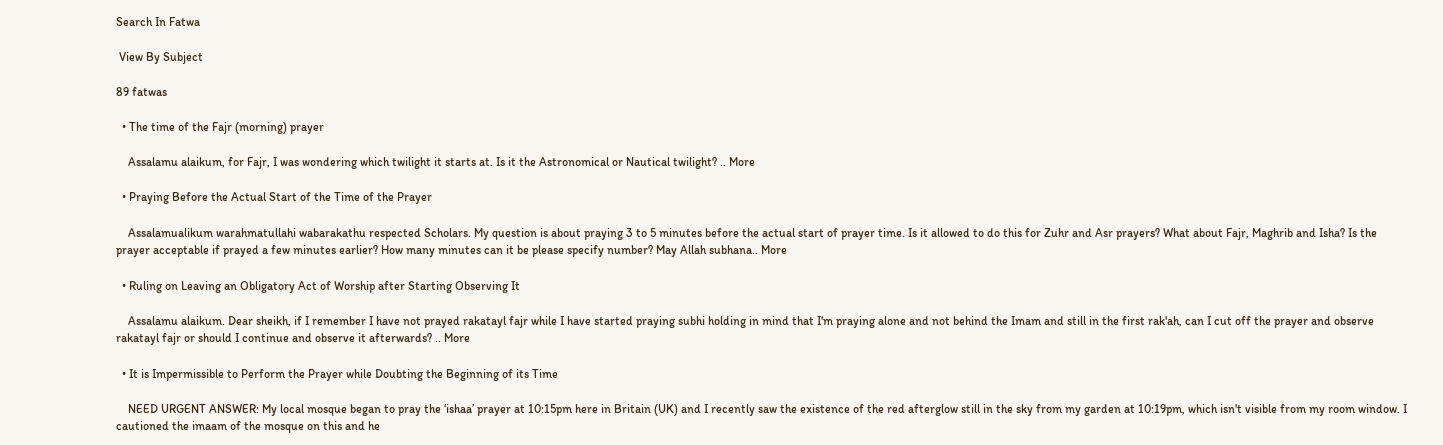Search In Fatwa

 View By Subject

89 fatwas

  • The time of the Fajr (morning) prayer

    Assalamu alaikum, for Fajr, I was wondering which twilight it starts at. Is it the Astronomical or Nautical twilight? .. More

  • Praying Before the Actual Start of the Time of the Prayer

    Assalamualikum warahmatullahi wabarakathu respected Scholars. My question is about praying 3 to 5 minutes before the actual start of prayer time. Is it allowed to do this for Zuhr and Asr prayers? What about Fajr, Maghrib and Isha? Is the prayer acceptable if prayed a few minutes earlier? How many minutes can it be please specify number? May Allah subhana.. More

  • Ruling on Leaving an Obligatory Act of Worship after Starting Observing It

    Assalamu alaikum. Dear sheikh, if I remember I have not prayed rakatayl fajr while I have started praying subhi holding in mind that I'm praying alone and not behind the Imam and still in the first rak'ah, can I cut off the prayer and observe rakatayl fajr or should I continue and observe it afterwards? .. More

  • It is Impermissible to Perform the Prayer while Doubting the Beginning of its Time

    NEED URGENT ANSWER: My local mosque began to pray the ‘ishaa’ prayer at 10:15pm here in Britain (UK) and I recently saw the existence of the red afterglow still in the sky from my garden at 10:19pm, which isn't visible from my room window. I cautioned the imaam of the mosque on this and he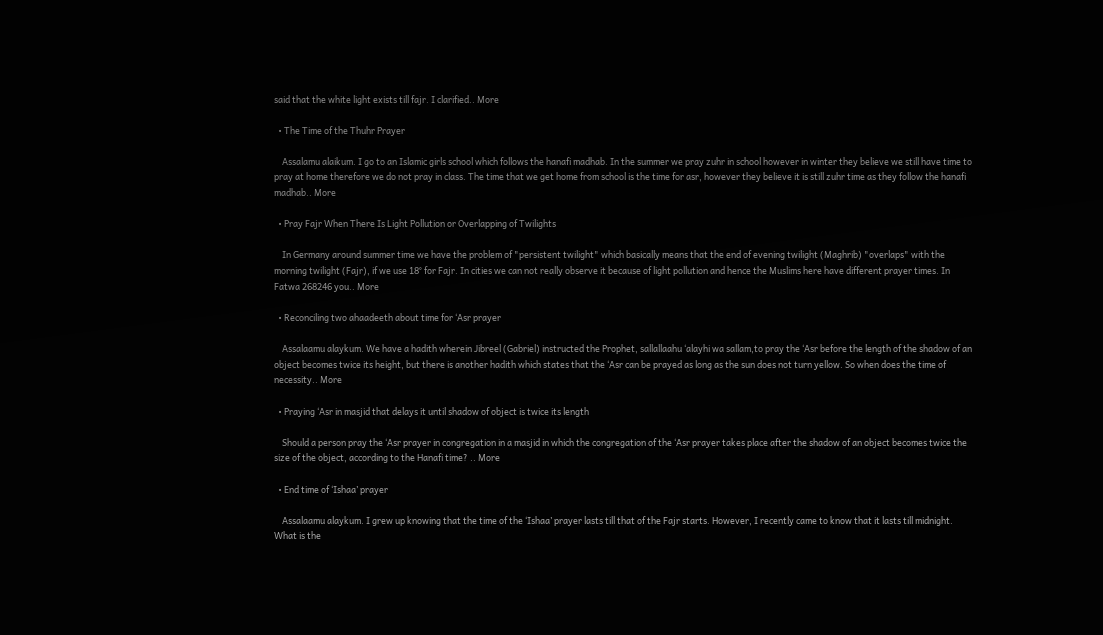said that the white light exists till fajr. I clarified.. More

  • The Time of the Thuhr Prayer

    Assalamu alaikum. I go to an Islamic girls school which follows the hanafi madhab. In the summer we pray zuhr in school however in winter they believe we still have time to pray at home therefore we do not pray in class. The time that we get home from school is the time for asr, however they believe it is still zuhr time as they follow the hanafi madhab.. More

  • Pray Fajr When There Is Light Pollution or Overlapping of Twilights

    In Germany around summer time we have the problem of "persistent twilight" which basically means that the end of evening twilight (Maghrib) "overlaps" with the morning twilight (Fajr), if we use 18° for Fajr. In cities we can not really observe it because of light pollution and hence the Muslims here have different prayer times. In Fatwa 268246 you.. More

  • Reconciling two ahaadeeth about time for ‘Asr prayer

    Assalaamu alaykum. We have a hadith wherein Jibreel (Gabriel) instructed the Prophet, sallallaahu ‘alayhi wa sallam,to pray the ‘Asr before the length of the shadow of an object becomes twice its height, but there is another hadith which states that the ‘Asr can be prayed as long as the sun does not turn yellow. So when does the time of necessity.. More

  • Praying ‘Asr in masjid that delays it until shadow of object is twice its length

    Should a person pray the ‘Asr prayer in congregation in a masjid in which the congregation of the ‘Asr prayer takes place after the shadow of an object becomes twice the size of the object, according to the Hanafi time? .. More

  • End time of ‘Ishaa’ prayer

    Assalaamu alaykum. I grew up knowing that the time of the ‘Ishaa’ prayer lasts till that of the Fajr starts. However, I recently came to know that it lasts till midnight. What is the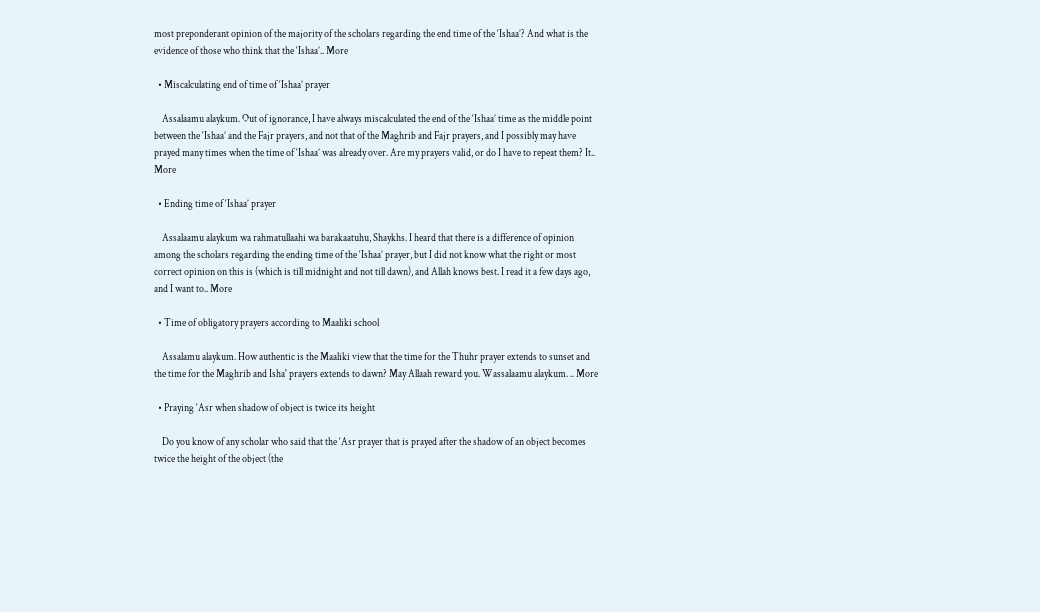most preponderant opinion of the majority of the scholars regarding the end time of the ‘Ishaa’? And what is the evidence of those who think that the ‘Ishaa’.. More

  • Miscalculating end of time of ‘Ishaa’ prayer

    Assalaamu alaykum. Out of ignorance, I have always miscalculated the end of the ‘Ishaa’ time as the middle point between the ‘Ishaa’ and the Fajr prayers, and not that of the Maghrib and Fajr prayers, and I possibly may have prayed many times when the time of ‘Ishaa’ was already over. Are my prayers valid, or do I have to repeat them? It.. More

  • Ending time of ‘Ishaa’ prayer

    Assalaamu alaykum wa rahmatullaahi wa barakaatuhu, Shaykhs. I heard that there is a difference of opinion among the scholars regarding the ending time of the ‘Ishaa’ prayer, but I did not know what the right or most correct opinion on this is (which is till midnight and not till dawn), and Allah knows best. I read it a few days ago, and I want to.. More

  • Time of obligatory prayers according to Maaliki school

    Assalamu alaykum. How authentic is the Maaliki view that the time for the Thuhr prayer extends to sunset and the time for the Maghrib and Isha' prayers extends to dawn? May Allaah reward you. Wassalaamu alaykum. .. More

  • Praying ‘Asr when shadow of object is twice its height

    Do you know of any scholar who said that the ‘Asr prayer that is prayed after the shadow of an object becomes twice the height of the object (the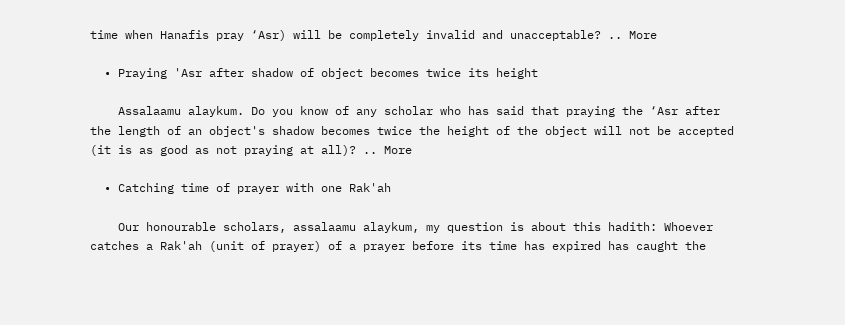time when Hanafis pray ‘Asr) will be completely invalid and unacceptable? .. More

  • Praying 'Asr after shadow of object becomes twice its height

    Assalaamu alaykum. Do you know of any scholar who has said that praying the ‘Asr after the length of an object's shadow becomes twice the height of the object will not be accepted (it is as good as not praying at all)? .. More

  • Catching time of prayer with one Rak'ah

    Our honourable scholars, assalaamu alaykum, my question is about this hadith: Whoever catches a Rak'ah (unit of prayer) of a prayer before its time has expired has caught the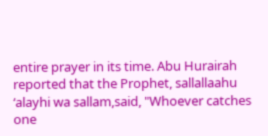entire prayer in its time. Abu Hurairah reported that the Prophet, sallallaahu ʻalayhi wa sallam,said, "Whoever catches one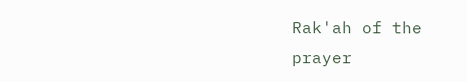Rak'ah of the prayer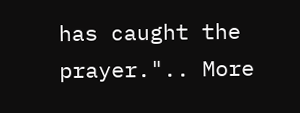has caught the prayer.".. More